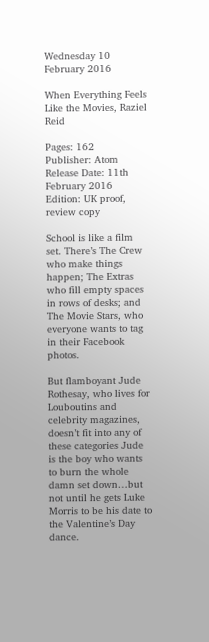Wednesday 10 February 2016

When Everything Feels Like the Movies, Raziel Reid

Pages: 162
Publisher: Atom
Release Date: 11th February 2016
Edition: UK proof, review copy

School is like a film set. There’s The Crew who make things happen; The Extras who fill empty spaces in rows of desks; and The Movie Stars, who everyone wants to tag in their Facebook photos.

But flamboyant Jude Rothesay, who lives for Louboutins and celebrity magazines, doesn’t fit into any of these categories Jude is the boy who wants to burn the whole damn set down…but not until he gets Luke Morris to be his date to the Valentine’s Day dance.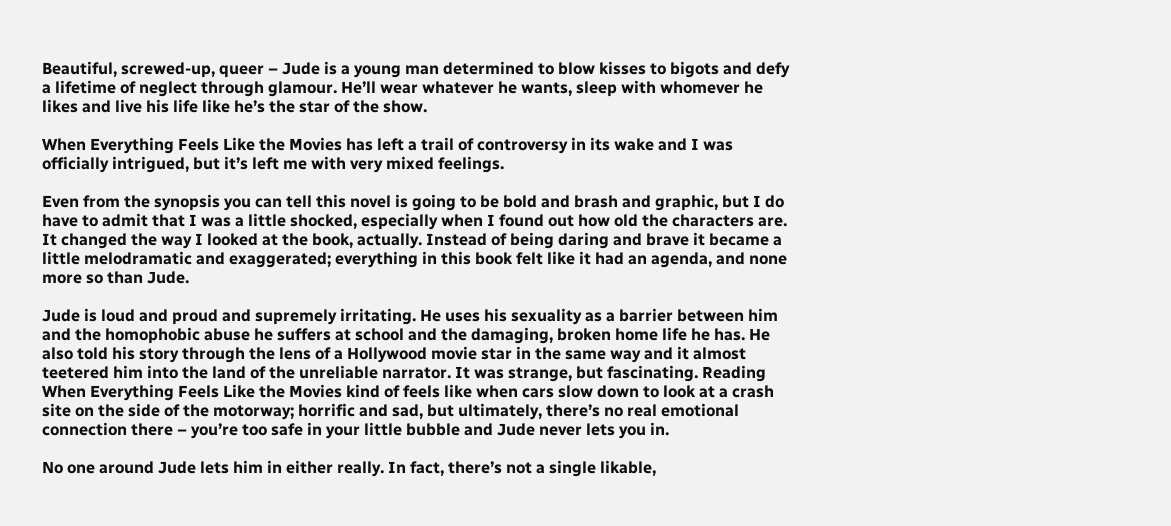Beautiful, screwed-up, queer – Jude is a young man determined to blow kisses to bigots and defy a lifetime of neglect through glamour. He’ll wear whatever he wants, sleep with whomever he likes and live his life like he’s the star of the show.

When Everything Feels Like the Movies has left a trail of controversy in its wake and I was officially intrigued, but it’s left me with very mixed feelings.

Even from the synopsis you can tell this novel is going to be bold and brash and graphic, but I do have to admit that I was a little shocked, especially when I found out how old the characters are. It changed the way I looked at the book, actually. Instead of being daring and brave it became a little melodramatic and exaggerated; everything in this book felt like it had an agenda, and none more so than Jude.

Jude is loud and proud and supremely irritating. He uses his sexuality as a barrier between him and the homophobic abuse he suffers at school and the damaging, broken home life he has. He also told his story through the lens of a Hollywood movie star in the same way and it almost teetered him into the land of the unreliable narrator. It was strange, but fascinating. Reading When Everything Feels Like the Movies kind of feels like when cars slow down to look at a crash site on the side of the motorway; horrific and sad, but ultimately, there’s no real emotional connection there – you’re too safe in your little bubble and Jude never lets you in.

No one around Jude lets him in either really. In fact, there’s not a single likable,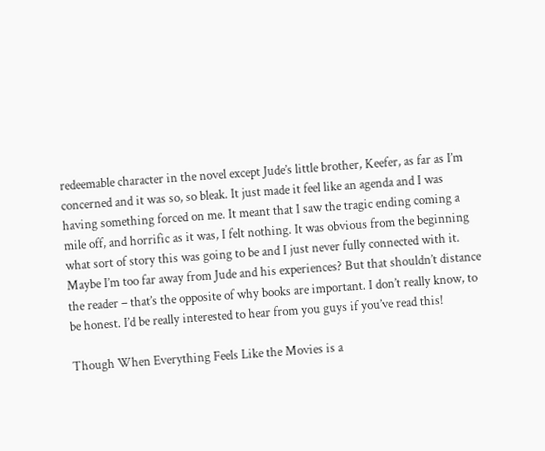redeemable character in the novel except Jude’s little brother, Keefer, as far as I’m concerned and it was so, so bleak. It just made it feel like an agenda and I was having something forced on me. It meant that I saw the tragic ending coming a mile off, and horrific as it was, I felt nothing. It was obvious from the beginning what sort of story this was going to be and I just never fully connected with it. Maybe I’m too far away from Jude and his experiences? But that shouldn’t distance the reader – that’s the opposite of why books are important. I don’t really know, to be honest. I’d be really interested to hear from you guys if you’ve read this!

Though When Everything Feels Like the Movies is a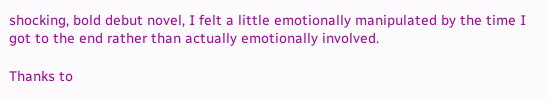shocking, bold debut novel, I felt a little emotionally manipulated by the time I got to the end rather than actually emotionally involved.

Thanks to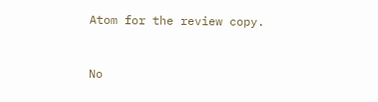Atom for the review copy.


No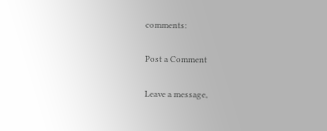comments:

Post a Comment

Leave a message,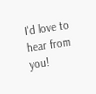I'd love to hear from you!